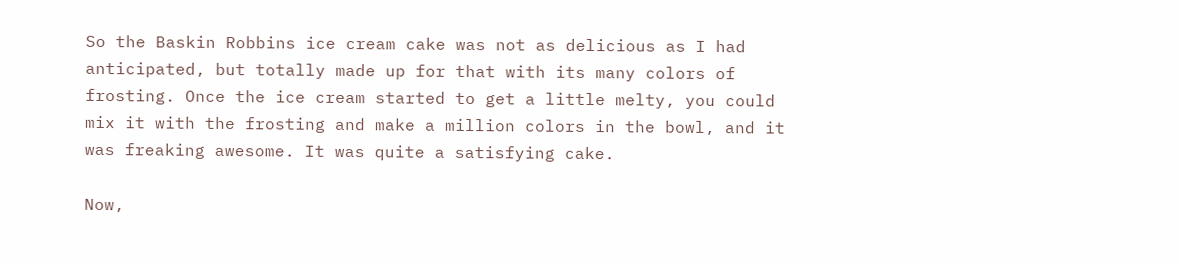So the Baskin Robbins ice cream cake was not as delicious as I had anticipated, but totally made up for that with its many colors of frosting. Once the ice cream started to get a little melty, you could mix it with the frosting and make a million colors in the bowl, and it was freaking awesome. It was quite a satisfying cake.

Now,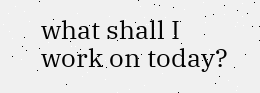what shall I work on today?